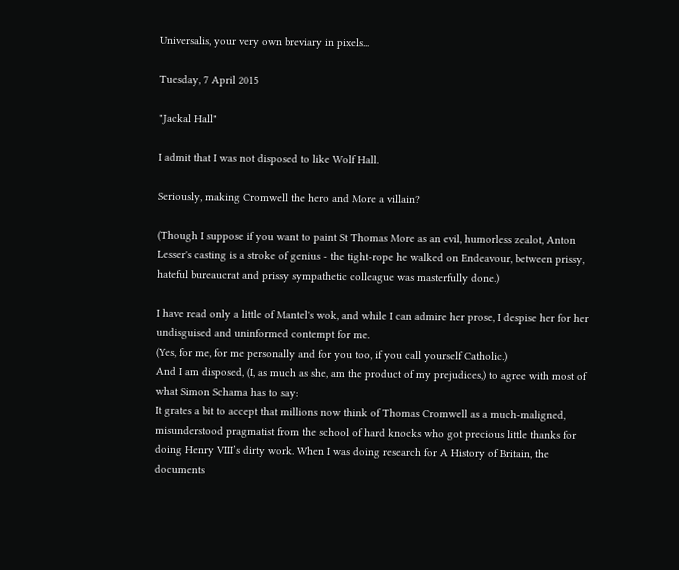Universalis, your very own breviary in pixels...

Tuesday, 7 April 2015

"Jackal Hall"

I admit that I was not disposed to like Wolf Hall.

Seriously, making Cromwell the hero and More a villain?

(Though I suppose if you want to paint St Thomas More as an evil, humorless zealot, Anton Lesser's casting is a stroke of genius - the tight-rope he walked on Endeavour, between prissy, hateful bureaucrat and prissy sympathetic colleague was masterfully done.)

I have read only a little of Mantel's wok, and while I can admire her prose, I despise her for her undisguised and uninformed contempt for me.
(Yes, for me, for me personally and for you too, if you call yourself Catholic.)
And I am disposed, (I, as much as she, am the product of my prejudices,) to agree with most of what Simon Schama has to say:
It grates a bit to accept that millions now think of Thomas Cromwell as a much-maligned, misunderstood pragmatist from the school of hard knocks who got precious little thanks for doing Henry VIII’s dirty work. When I was doing research for A History of Britain, the documents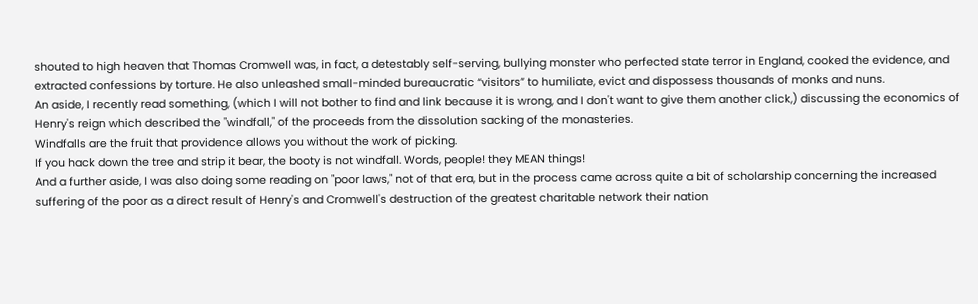shouted to high heaven that Thomas Cromwell was, in fact, a detestably self-serving, bullying monster who perfected state terror in England, cooked the evidence, and extracted confessions by torture. He also unleashed small-minded bureaucratic “visitors” to humiliate, evict and dispossess thousands of monks and nuns.
An aside, I recently read something, (which I will not bother to find and link because it is wrong, and I don't want to give them another click,) discussing the economics of Henry's reign which described the "windfall," of the proceeds from the dissolution sacking of the monasteries.
Windfalls are the fruit that providence allows you without the work of picking.
If you hack down the tree and strip it bear, the booty is not windfall. Words, people! they MEAN things!
And a further aside, I was also doing some reading on "poor laws," not of that era, but in the process came across quite a bit of scholarship concerning the increased suffering of the poor as a direct result of Henry's and Cromwell's destruction of the greatest charitable network their nation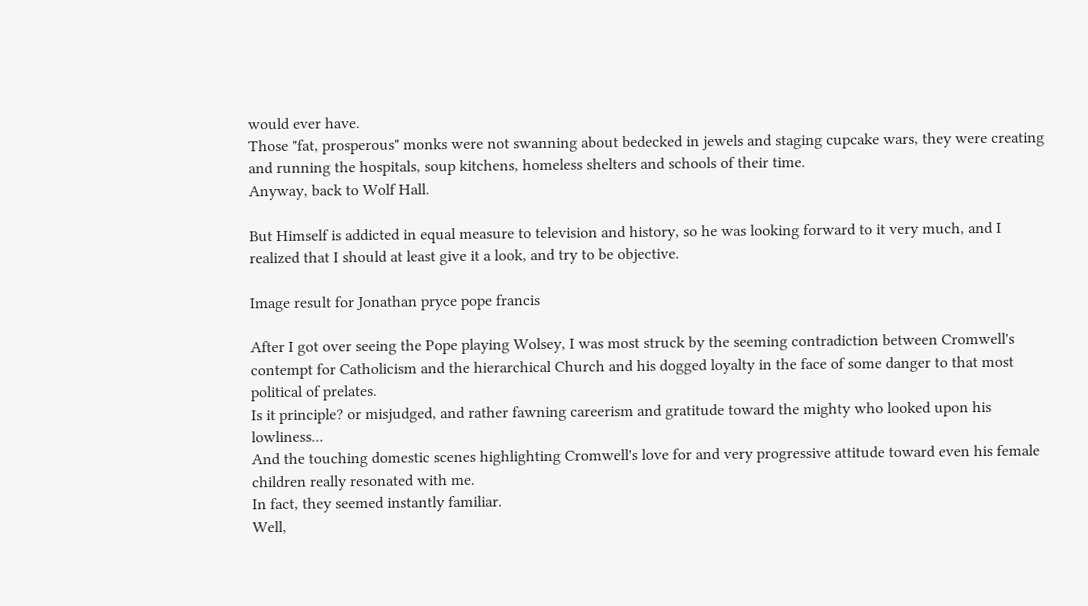would ever have.
Those "fat, prosperous" monks were not swanning about bedecked in jewels and staging cupcake wars, they were creating and running the hospitals, soup kitchens, homeless shelters and schools of their time.
Anyway, back to Wolf Hall.

But Himself is addicted in equal measure to television and history, so he was looking forward to it very much, and I realized that I should at least give it a look, and try to be objective.

Image result for Jonathan pryce pope francis

After I got over seeing the Pope playing Wolsey, I was most struck by the seeming contradiction between Cromwell's contempt for Catholicism and the hierarchical Church and his dogged loyalty in the face of some danger to that most political of prelates.
Is it principle? or misjudged, and rather fawning careerism and gratitude toward the mighty who looked upon his lowliness...
And the touching domestic scenes highlighting Cromwell's love for and very progressive attitude toward even his female children really resonated with me.
In fact, they seemed instantly familiar.
Well,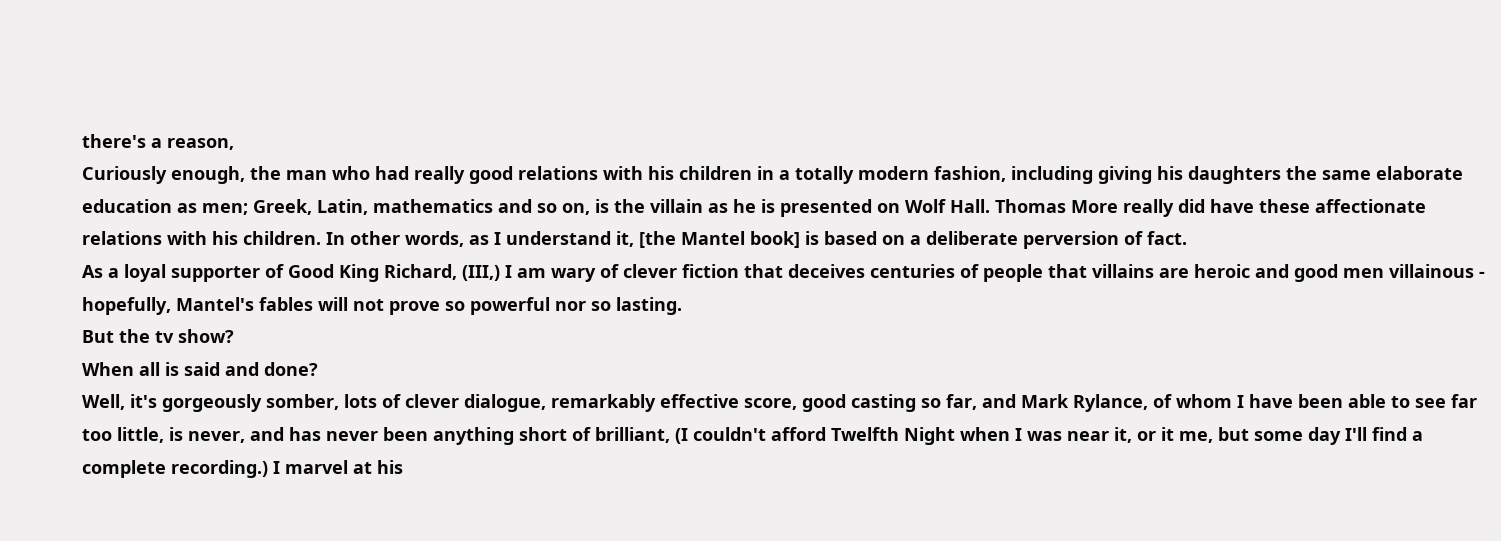there's a reason,
Curiously enough, the man who had really good relations with his children in a totally modern fashion, including giving his daughters the same elaborate education as men; Greek, Latin, mathematics and so on, is the villain as he is presented on Wolf Hall. Thomas More really did have these affectionate relations with his children. In other words, as I understand it, [the Mantel book] is based on a deliberate perversion of fact.
As a loyal supporter of Good King Richard, (III,) I am wary of clever fiction that deceives centuries of people that villains are heroic and good men villainous - hopefully, Mantel's fables will not prove so powerful nor so lasting.
But the tv show?
When all is said and done?
Well, it's gorgeously somber, lots of clever dialogue, remarkably effective score, good casting so far, and Mark Rylance, of whom I have been able to see far too little, is never, and has never been anything short of brilliant, (I couldn't afford Twelfth Night when I was near it, or it me, but some day I'll find a complete recording.) I marvel at his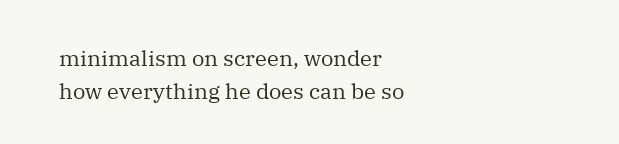minimalism on screen, wonder how everything he does can be so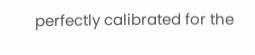perfectly calibrated for the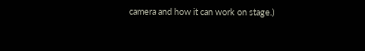camera and how it can work on stage.)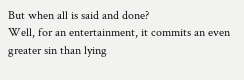But when all is said and done?
Well, for an entertainment, it commits an even greater sin than lying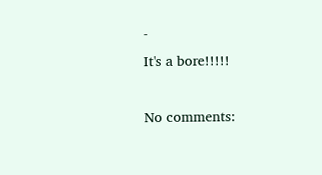-
It's a bore!!!!!

No comments: